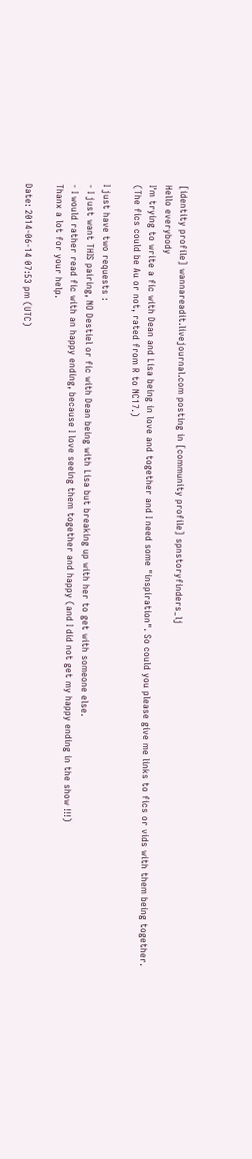[identity profile] wannareadit.livejournal.com posting in [community profile] spnstoryfinders_lj
Hello everybody
I'm trying to write a fic with Dean and Lisa being in love and together and I need some "inspiration". So could you please give me links to fics or vids with them being together.
(The fics could be Au or not, rated from R to NC17.)

I just have two requests :
- I just want THIS pairing, NO Destiel or fic with Dean being with Lisa but breaking up with her to get with someone else.
- I would rather read fic with an happy ending, because I love seeing them together and happy (and I did not get my happy ending in the show !!!)
Thanx a lot for your help.

Date: 2014-06-14 07:53 pm (UTC)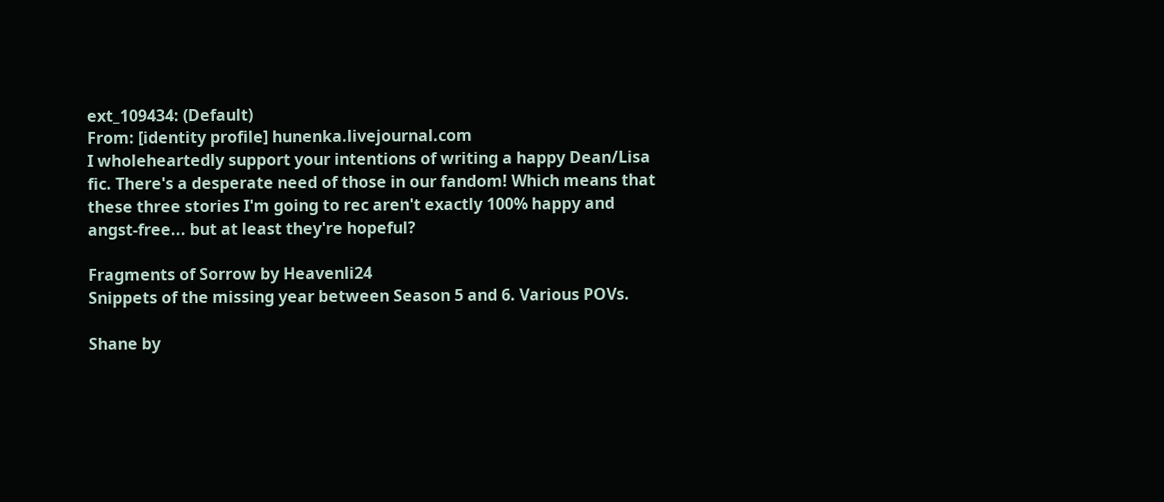ext_109434: (Default)
From: [identity profile] hunenka.livejournal.com
I wholeheartedly support your intentions of writing a happy Dean/Lisa fic. There's a desperate need of those in our fandom! Which means that these three stories I'm going to rec aren't exactly 100% happy and angst-free... but at least they're hopeful?

Fragments of Sorrow by Heavenli24
Snippets of the missing year between Season 5 and 6. Various POVs.

Shane by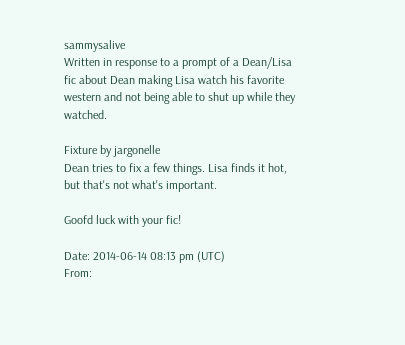sammysalive
Written in response to a prompt of a Dean/Lisa fic about Dean making Lisa watch his favorite western and not being able to shut up while they watched.

Fixture by jargonelle
Dean tries to fix a few things. Lisa finds it hot, but that's not what's important.

Goofd luck with your fic!

Date: 2014-06-14 08:13 pm (UTC)
From: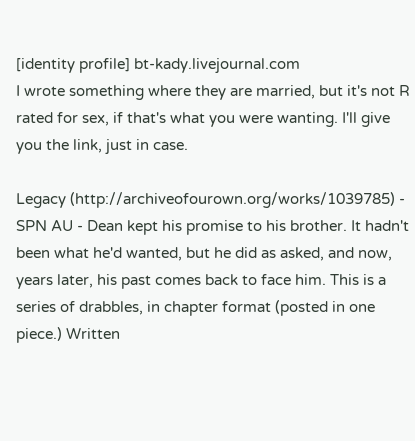[identity profile] bt-kady.livejournal.com
I wrote something where they are married, but it's not R rated for sex, if that's what you were wanting. I'll give you the link, just in case.

Legacy (http://archiveofourown.org/works/1039785) - SPN AU - Dean kept his promise to his brother. It hadn't been what he'd wanted, but he did as asked, and now, years later, his past comes back to face him. This is a series of drabbles, in chapter format (posted in one piece.) Written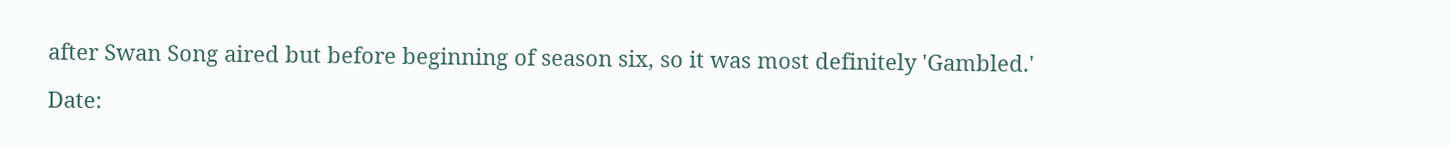after Swan Song aired but before beginning of season six, so it was most definitely 'Gambled.'

Date: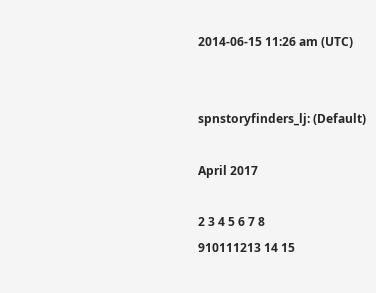2014-06-15 11:26 am (UTC)


spnstoryfinders_lj: (Default)

April 2017

2 3 4 5 6 7 8
910111213 14 15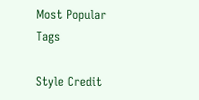Most Popular Tags

Style Credit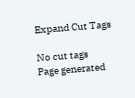Expand Cut Tags

No cut tags
Page generated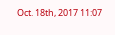Oct. 18th, 2017 11:07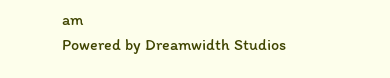am
Powered by Dreamwidth Studios